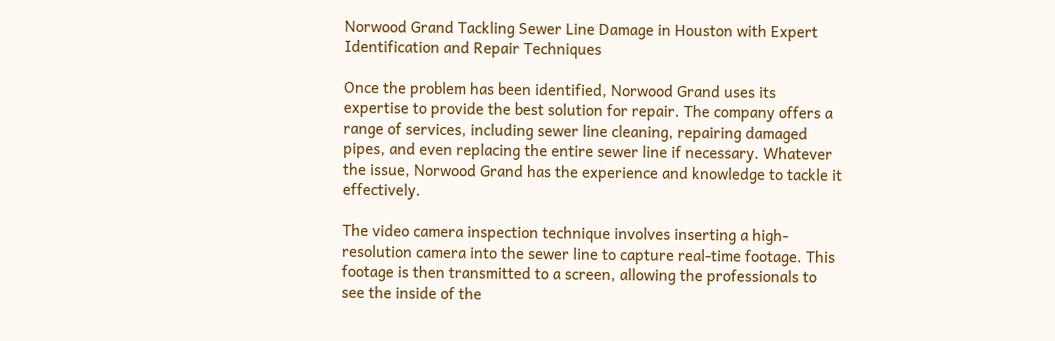Norwood Grand Tackling Sewer Line Damage in Houston with Expert Identification and Repair Techniques

Once the problem has been identified, Norwood Grand uses its expertise to provide the best solution for repair. The company offers a range of services, including sewer line cleaning, repairing damaged pipes, and even replacing the entire sewer line if necessary. Whatever the issue, Norwood Grand has the experience and knowledge to tackle it effectively.

The video camera inspection technique involves inserting a high-resolution camera into the sewer line to capture real-time footage. This footage is then transmitted to a screen, allowing the professionals to see the inside of the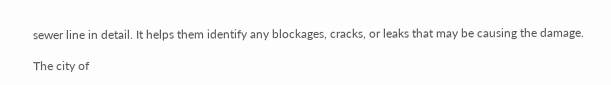sewer line in detail. It helps them identify any blockages, cracks, or leaks that may be causing the damage.

The city of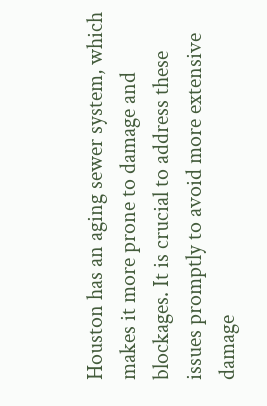Houston has an aging sewer system, which makes it more prone to damage and blockages. It is crucial to address these issues promptly to avoid more extensive damage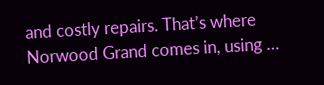and costly repairs. That’s where Norwood Grand comes in, using …